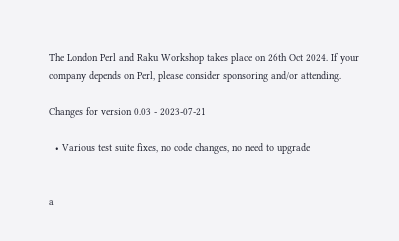The London Perl and Raku Workshop takes place on 26th Oct 2024. If your company depends on Perl, please consider sponsoring and/or attending.

Changes for version 0.03 - 2023-07-21

  • Various test suite fixes, no code changes, no need to upgrade


a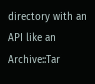directory with an API like an Archive::Tar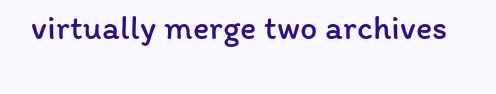virtually merge two archives